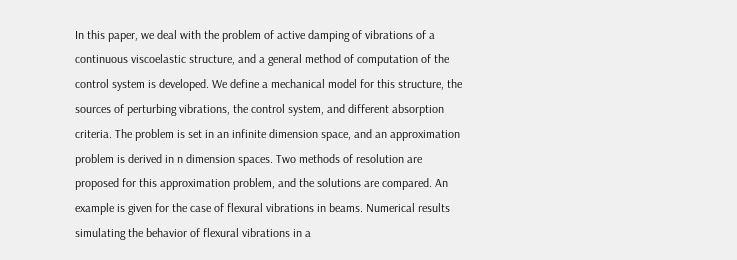In this paper, we deal with the problem of active damping of vibrations of a continuous viscoelastic structure, and a general method of computation of the control system is developed. We define a mechanical model for this structure, the sources of perturbing vibrations, the control system, and different absorption criteria. The problem is set in an infinite dimension space, and an approximation problem is derived in n dimension spaces. Two methods of resolution are proposed for this approximation problem, and the solutions are compared. An example is given for the case of flexural vibrations in beams. Numerical results simulating the behavior of flexural vibrations in a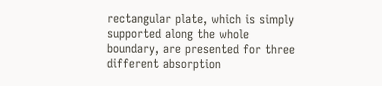rectangular plate, which is simply supported along the whole boundary, are presented for three different absorption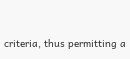criteria, thus permitting a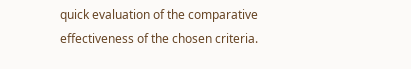quick evaluation of the comparative effectiveness of the chosen criteria.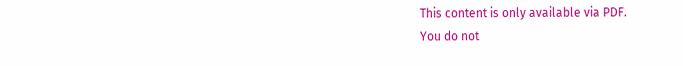This content is only available via PDF.
You do not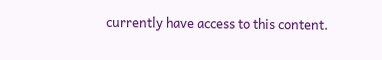currently have access to this content.